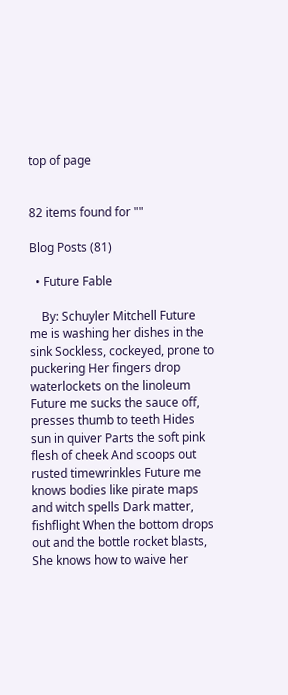top of page


82 items found for ""

Blog Posts (81)

  • Future Fable

    By: Schuyler Mitchell Future me is washing her dishes in the sink Sockless, cockeyed, prone to puckering Her fingers drop waterlockets on the linoleum Future me sucks the sauce off, presses thumb to teeth Hides sun in quiver Parts the soft pink flesh of cheek And scoops out rusted timewrinkles Future me knows bodies like pirate maps and witch spells Dark matter, fishflight When the bottom drops out and the bottle rocket blasts, She knows how to waive her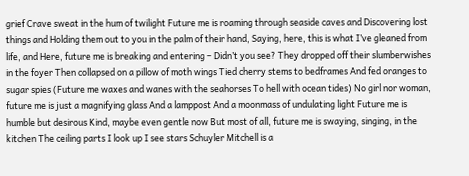grief Crave sweat in the hum of twilight Future me is roaming through seaside caves and Discovering lost things and Holding them out to you in the palm of their hand, Saying, here, this is what I’ve gleaned from life, and Here, future me is breaking and entering – Didn’t you see? They dropped off their slumberwishes in the foyer Then collapsed on a pillow of moth wings Tied cherry stems to bedframes And fed oranges to sugar spies (Future me waxes and wanes with the seahorses To hell with ocean tides) No girl nor woman, future me is just a magnifying glass And a lamppost And a moonmass of undulating light Future me is humble but desirous Kind, maybe even gentle now But most of all, future me is swaying, singing, in the kitchen The ceiling parts I look up I see stars Schuyler Mitchell is a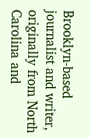Brooklyn-based journalist and writer, originally from North Carolina and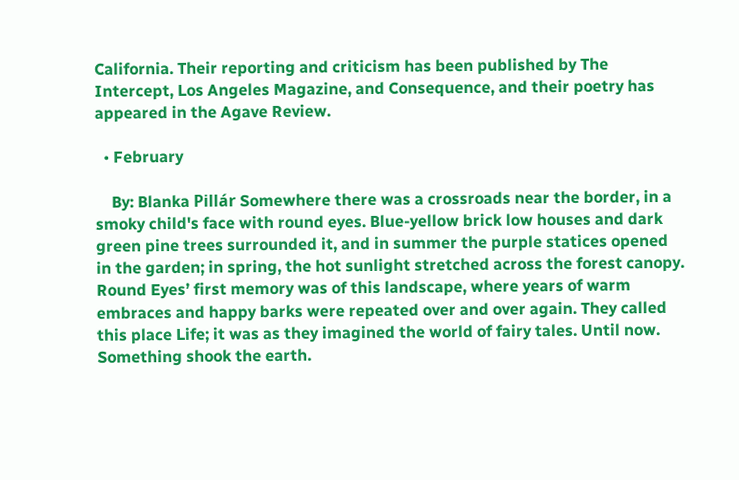California. Their reporting and criticism has been published by The Intercept, Los Angeles Magazine, and Consequence, and their poetry has appeared in the Agave Review.

  • February

    By: Blanka Pillár Somewhere there was a crossroads near the border, in a smoky child's face with round eyes. Blue-yellow brick low houses and dark green pine trees surrounded it, and in summer the purple statices opened in the garden; in spring, the hot sunlight stretched across the forest canopy. Round Eyes’ first memory was of this landscape, where years of warm embraces and happy barks were repeated over and over again. They called this place Life; it was as they imagined the world of fairy tales. Until now. Something shook the earth.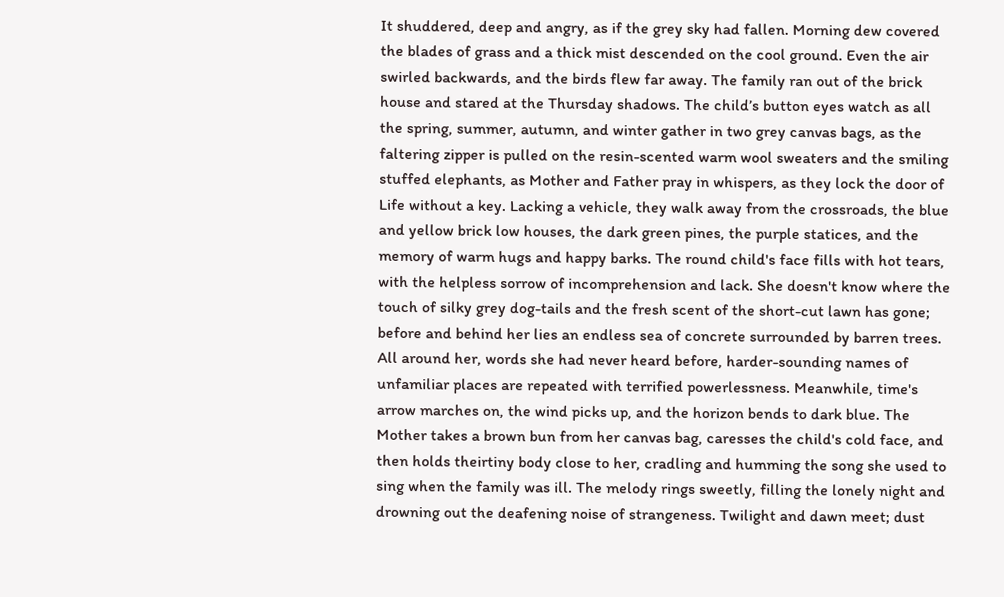It shuddered, deep and angry, as if the grey sky had fallen. Morning dew covered the blades of grass and a thick mist descended on the cool ground. Even the air swirled backwards, and the birds flew far away. The family ran out of the brick house and stared at the Thursday shadows. The child’s button eyes watch as all the spring, summer, autumn, and winter gather in two grey canvas bags, as the faltering zipper is pulled on the resin-scented warm wool sweaters and the smiling stuffed elephants, as Mother and Father pray in whispers, as they lock the door of Life without a key. Lacking a vehicle, they walk away from the crossroads, the blue and yellow brick low houses, the dark green pines, the purple statices, and the memory of warm hugs and happy barks. The round child's face fills with hot tears, with the helpless sorrow of incomprehension and lack. She doesn't know where the touch of silky grey dog-tails and the fresh scent of the short-cut lawn has gone; before and behind her lies an endless sea of concrete surrounded by barren trees. All around her, words she had never heard before, harder-sounding names of unfamiliar places are repeated with terrified powerlessness. Meanwhile, time's arrow marches on, the wind picks up, and the horizon bends to dark blue. The Mother takes a brown bun from her canvas bag, caresses the child's cold face, and then holds theirtiny body close to her, cradling and humming the song she used to sing when the family was ill. The melody rings sweetly, filling the lonely night and drowning out the deafening noise of strangeness. Twilight and dawn meet; dust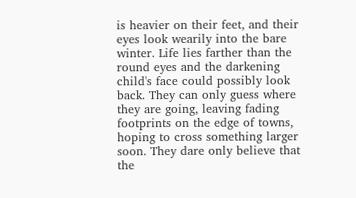is heavier on their feet, and their eyes look wearily into the bare winter. Life lies farther than the round eyes and the darkening child's face could possibly look back. They can only guess where they are going, leaving fading footprints on the edge of towns, hoping to cross something larger soon. They dare only believe that the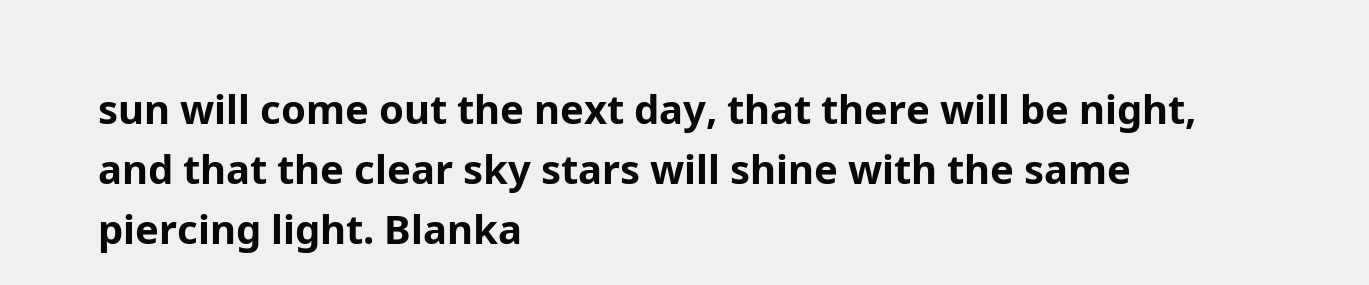sun will come out the next day, that there will be night, and that the clear sky stars will shine with the same piercing light. Blanka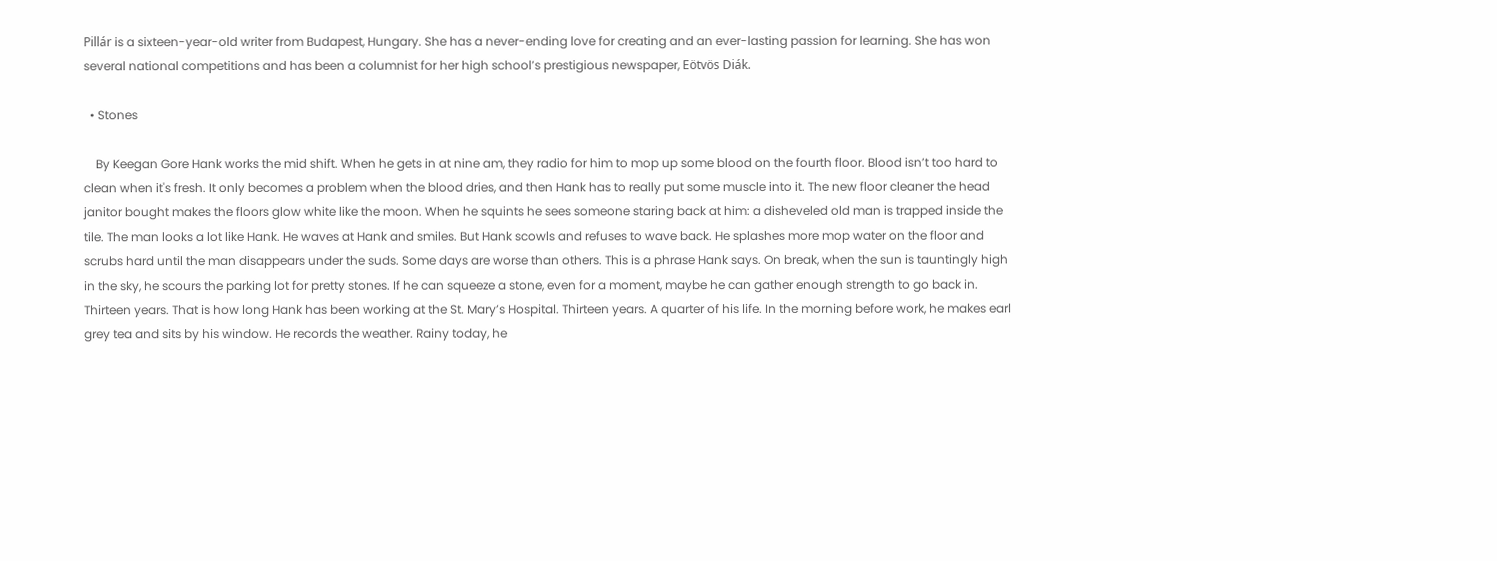Pillár is a sixteen-year-old writer from Budapest, Hungary. She has a never-ending love for creating and an ever-lasting passion for learning. She has won several national competitions and has been a columnist for her high school’s prestigious newspaper, Eötvös Diák.

  • Stones

    By Keegan Gore Hank works the mid shift. When he gets in at nine am, they radio for him to mop up some blood on the fourth floor. Blood isn’t too hard to clean when it's fresh. It only becomes a problem when the blood dries, and then Hank has to really put some muscle into it. The new floor cleaner the head janitor bought makes the floors glow white like the moon. When he squints he sees someone staring back at him: a disheveled old man is trapped inside the tile. The man looks a lot like Hank. He waves at Hank and smiles. But Hank scowls and refuses to wave back. He splashes more mop water on the floor and scrubs hard until the man disappears under the suds. Some days are worse than others. This is a phrase Hank says. On break, when the sun is tauntingly high in the sky, he scours the parking lot for pretty stones. If he can squeeze a stone, even for a moment, maybe he can gather enough strength to go back in. Thirteen years. That is how long Hank has been working at the St. Mary’s Hospital. Thirteen years. A quarter of his life. In the morning before work, he makes earl grey tea and sits by his window. He records the weather. Rainy today, he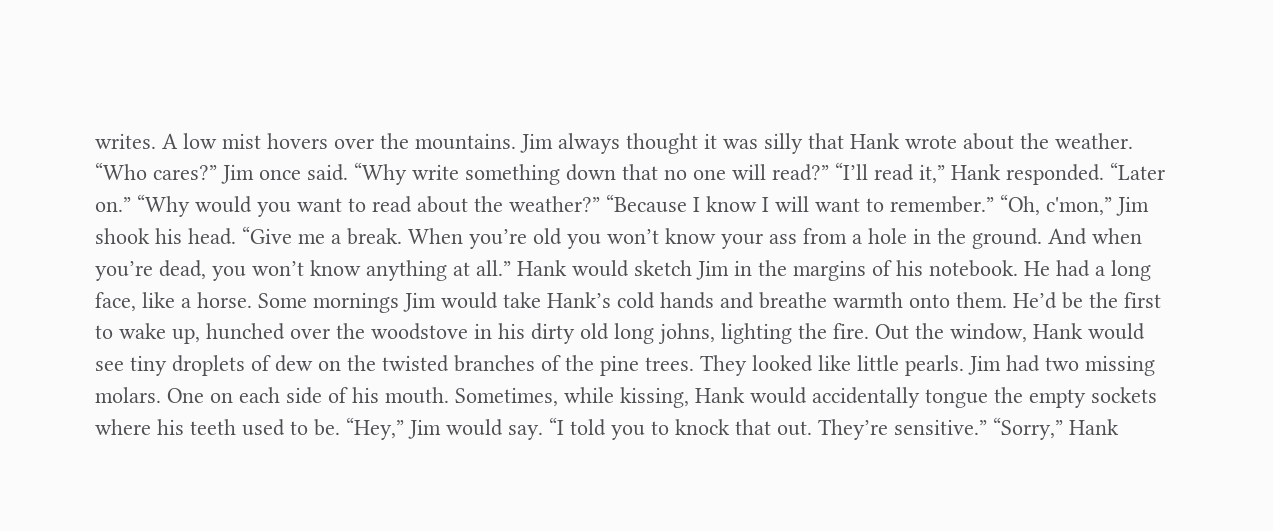writes. A low mist hovers over the mountains. Jim always thought it was silly that Hank wrote about the weather. “Who cares?” Jim once said. “Why write something down that no one will read?” “I’ll read it,” Hank responded. “Later on.” “Why would you want to read about the weather?” “Because I know I will want to remember.” “Oh, c'mon,” Jim shook his head. “Give me a break. When you’re old you won’t know your ass from a hole in the ground. And when you’re dead, you won’t know anything at all.” Hank would sketch Jim in the margins of his notebook. He had a long face, like a horse. Some mornings Jim would take Hank’s cold hands and breathe warmth onto them. He’d be the first to wake up, hunched over the woodstove in his dirty old long johns, lighting the fire. Out the window, Hank would see tiny droplets of dew on the twisted branches of the pine trees. They looked like little pearls. Jim had two missing molars. One on each side of his mouth. Sometimes, while kissing, Hank would accidentally tongue the empty sockets where his teeth used to be. “Hey,” Jim would say. “I told you to knock that out. They’re sensitive.” “Sorry,” Hank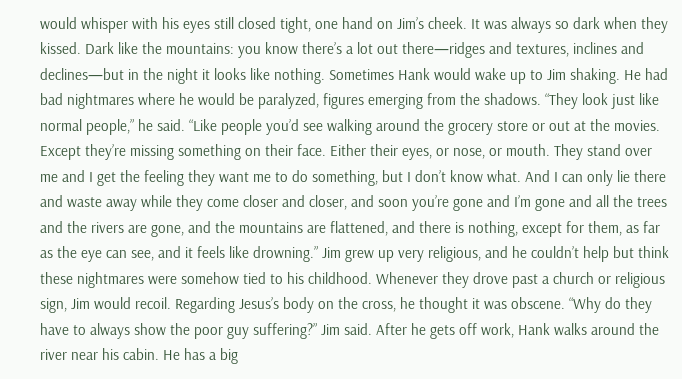would whisper with his eyes still closed tight, one hand on Jim’s cheek. It was always so dark when they kissed. Dark like the mountains: you know there’s a lot out there—ridges and textures, inclines and declines—but in the night it looks like nothing. Sometimes Hank would wake up to Jim shaking. He had bad nightmares where he would be paralyzed, figures emerging from the shadows. “They look just like normal people,” he said. “Like people you’d see walking around the grocery store or out at the movies. Except they’re missing something on their face. Either their eyes, or nose, or mouth. They stand over me and I get the feeling they want me to do something, but I don’t know what. And I can only lie there and waste away while they come closer and closer, and soon you’re gone and I’m gone and all the trees and the rivers are gone, and the mountains are flattened, and there is nothing, except for them, as far as the eye can see, and it feels like drowning.” Jim grew up very religious, and he couldn’t help but think these nightmares were somehow tied to his childhood. Whenever they drove past a church or religious sign, Jim would recoil. Regarding Jesus’s body on the cross, he thought it was obscene. “Why do they have to always show the poor guy suffering?” Jim said. After he gets off work, Hank walks around the river near his cabin. He has a big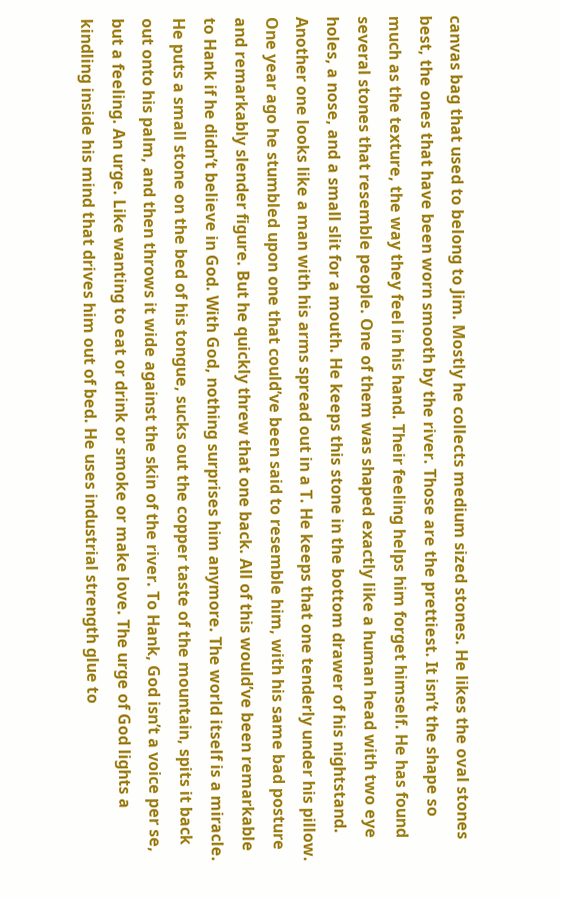canvas bag that used to belong to Jim. Mostly he collects medium sized stones. He likes the oval stones best, the ones that have been worn smooth by the river. Those are the prettiest. It isn’t the shape so much as the texture, the way they feel in his hand. Their feeling helps him forget himself. He has found several stones that resemble people. One of them was shaped exactly like a human head with two eye holes, a nose, and a small slit for a mouth. He keeps this stone in the bottom drawer of his nightstand. Another one looks like a man with his arms spread out in a T. He keeps that one tenderly under his pillow. One year ago he stumbled upon one that could’ve been said to resemble him, with his same bad posture and remarkably slender figure. But he quickly threw that one back. All of this would’ve been remarkable to Hank if he didn’t believe in God. With God, nothing surprises him anymore. The world itself is a miracle. He puts a small stone on the bed of his tongue, sucks out the copper taste of the mountain, spits it back out onto his palm, and then throws it wide against the skin of the river. To Hank, God isn’t a voice per se, but a feeling. An urge. Like wanting to eat or drink or smoke or make love. The urge of God lights a kindling inside his mind that drives him out of bed. He uses industrial strength glue to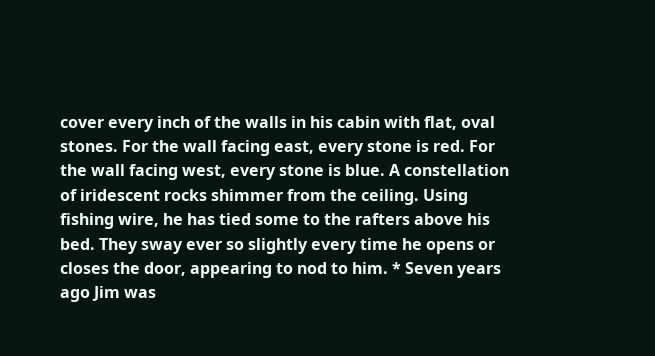cover every inch of the walls in his cabin with flat, oval stones. For the wall facing east, every stone is red. For the wall facing west, every stone is blue. A constellation of iridescent rocks shimmer from the ceiling. Using fishing wire, he has tied some to the rafters above his bed. They sway ever so slightly every time he opens or closes the door, appearing to nod to him. * Seven years ago Jim was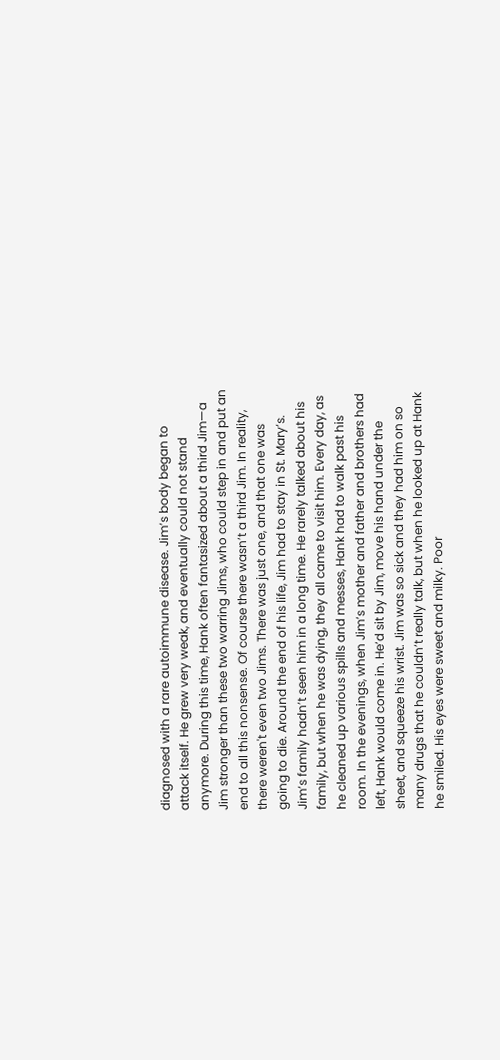diagnosed with a rare autoimmune disease. Jim’s body began to attack itself. He grew very weak, and eventually could not stand anymore. During this time, Hank often fantasized about a third Jim—a Jim stronger than these two warring Jims, who could step in and put an end to all this nonsense. Of course there wasn’t a third Jim. In reality, there weren't even two Jims. There was just one, and that one was going to die. Around the end of his life, Jim had to stay in St. Mary’s. Jim’s family hadn’t seen him in a long time. He rarely talked about his family, but when he was dying, they all came to visit him. Every day, as he cleaned up various spills and messes, Hank had to walk past his room. In the evenings, when Jim’s mother and father and brothers had left, Hank would come in. He’d sit by Jim, move his hand under the sheet, and squeeze his wrist. Jim was so sick and they had him on so many drugs that he couldn’t really talk, but when he looked up at Hank he smiled. His eyes were sweet and milky. Poor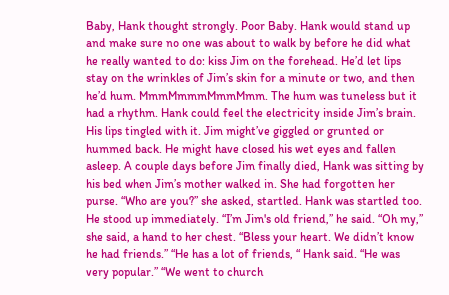Baby, Hank thought strongly. Poor Baby. Hank would stand up and make sure no one was about to walk by before he did what he really wanted to do: kiss Jim on the forehead. He’d let lips stay on the wrinkles of Jim’s skin for a minute or two, and then he’d hum. MmmMmmmMmmMmm. The hum was tuneless but it had a rhythm. Hank could feel the electricity inside Jim’s brain. His lips tingled with it. Jim might’ve giggled or grunted or hummed back. He might have closed his wet eyes and fallen asleep. A couple days before Jim finally died, Hank was sitting by his bed when Jim’s mother walked in. She had forgotten her purse. “Who are you?” she asked, startled. Hank was startled too. He stood up immediately. “I’m Jim's old friend,” he said. “Oh my,” she said, a hand to her chest. “Bless your heart. We didn’t know he had friends.” “He has a lot of friends, “ Hank said. “He was very popular.” “We went to church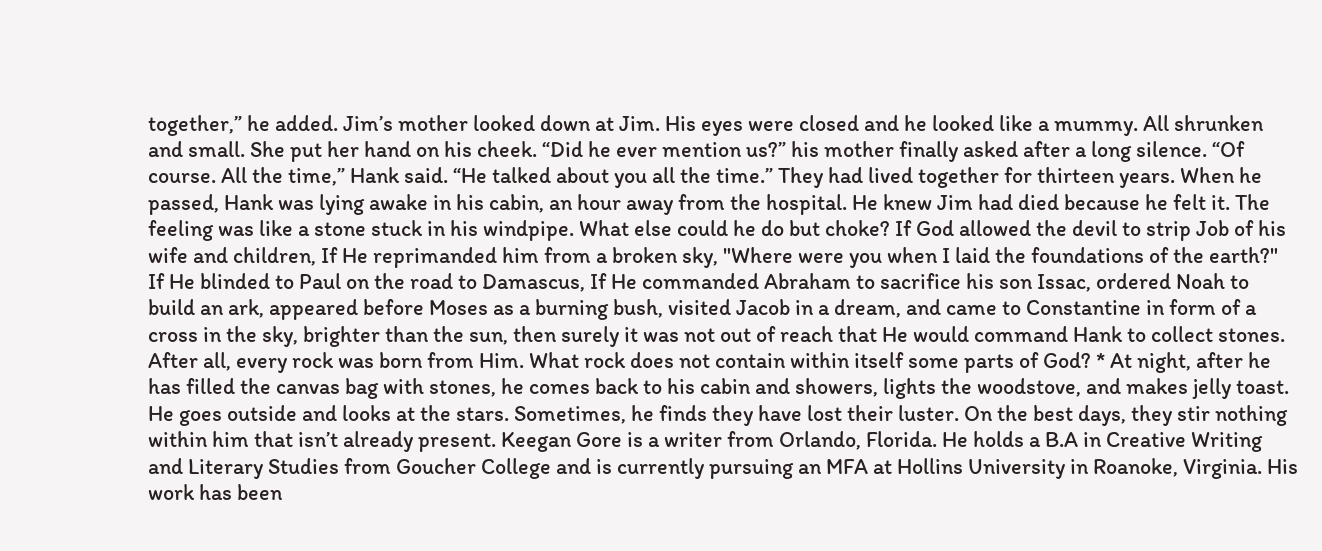together,” he added. Jim’s mother looked down at Jim. His eyes were closed and he looked like a mummy. All shrunken and small. She put her hand on his cheek. “Did he ever mention us?” his mother finally asked after a long silence. “Of course. All the time,” Hank said. “He talked about you all the time.” They had lived together for thirteen years. When he passed, Hank was lying awake in his cabin, an hour away from the hospital. He knew Jim had died because he felt it. The feeling was like a stone stuck in his windpipe. What else could he do but choke? If God allowed the devil to strip Job of his wife and children, If He reprimanded him from a broken sky, "Where were you when I laid the foundations of the earth?" If He blinded to Paul on the road to Damascus, If He commanded Abraham to sacrifice his son Issac, ordered Noah to build an ark, appeared before Moses as a burning bush, visited Jacob in a dream, and came to Constantine in form of a cross in the sky, brighter than the sun, then surely it was not out of reach that He would command Hank to collect stones. After all, every rock was born from Him. What rock does not contain within itself some parts of God? * At night, after he has filled the canvas bag with stones, he comes back to his cabin and showers, lights the woodstove, and makes jelly toast. He goes outside and looks at the stars. Sometimes, he finds they have lost their luster. On the best days, they stir nothing within him that isn’t already present. Keegan Gore is a writer from Orlando, Florida. He holds a B.A in Creative Writing and Literary Studies from Goucher College and is currently pursuing an MFA at Hollins University in Roanoke, Virginia. His work has been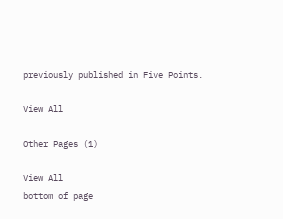previously published in Five Points.

View All

Other Pages (1)

View All
bottom of page